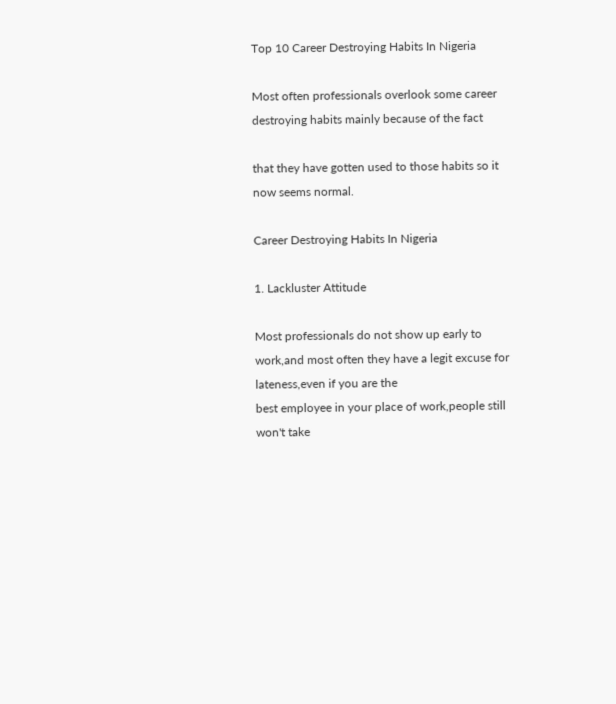Top 10 Career Destroying Habits In Nigeria

Most often professionals overlook some career destroying habits mainly because of the fact

that they have gotten used to those habits so it now seems normal.

Career Destroying Habits In Nigeria

1. Lackluster Attitude

Most professionals do not show up early to work,and most often they have a legit excuse for lateness,even if you are the
best employee in your place of work,people still won't take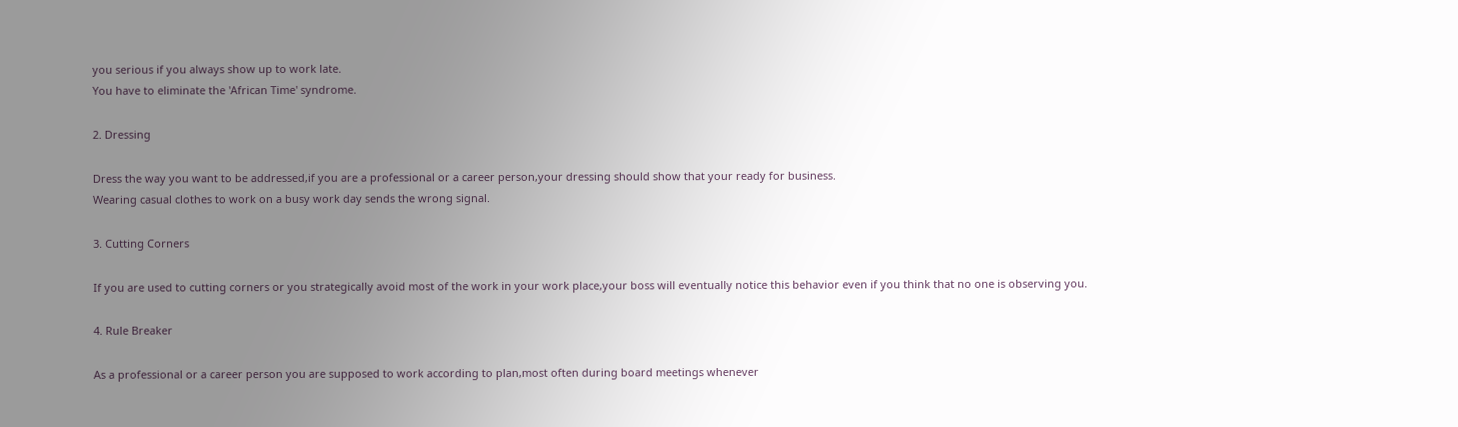you serious if you always show up to work late.
You have to eliminate the 'African Time' syndrome.

2. Dressing

Dress the way you want to be addressed,if you are a professional or a career person,your dressing should show that your ready for business.
Wearing casual clothes to work on a busy work day sends the wrong signal.

3. Cutting Corners

If you are used to cutting corners or you strategically avoid most of the work in your work place,your boss will eventually notice this behavior even if you think that no one is observing you.

4. Rule Breaker

As a professional or a career person you are supposed to work according to plan,most often during board meetings whenever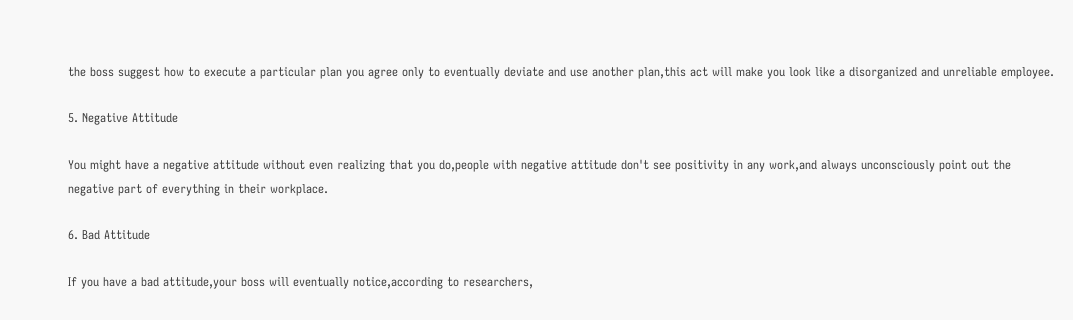the boss suggest how to execute a particular plan you agree only to eventually deviate and use another plan,this act will make you look like a disorganized and unreliable employee.

5. Negative Attitude

You might have a negative attitude without even realizing that you do,people with negative attitude don't see positivity in any work,and always unconsciously point out the negative part of everything in their workplace.

6. Bad Attitude

If you have a bad attitude,your boss will eventually notice,according to researchers,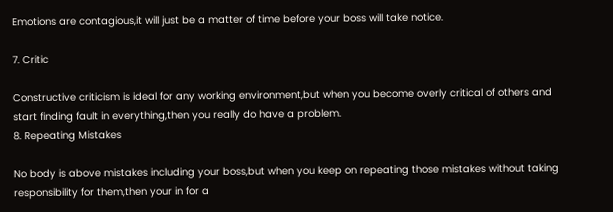Emotions are contagious,it will just be a matter of time before your boss will take notice.

7. Critic

Constructive criticism is ideal for any working environment,but when you become overly critical of others and start finding fault in everything,then you really do have a problem.
8. Repeating Mistakes

No body is above mistakes including your boss,but when you keep on repeating those mistakes without taking responsibility for them,then your in for a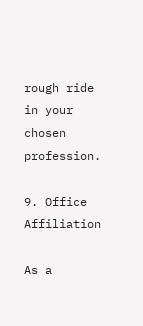rough ride in your chosen profession.

9. Office Affiliation

As a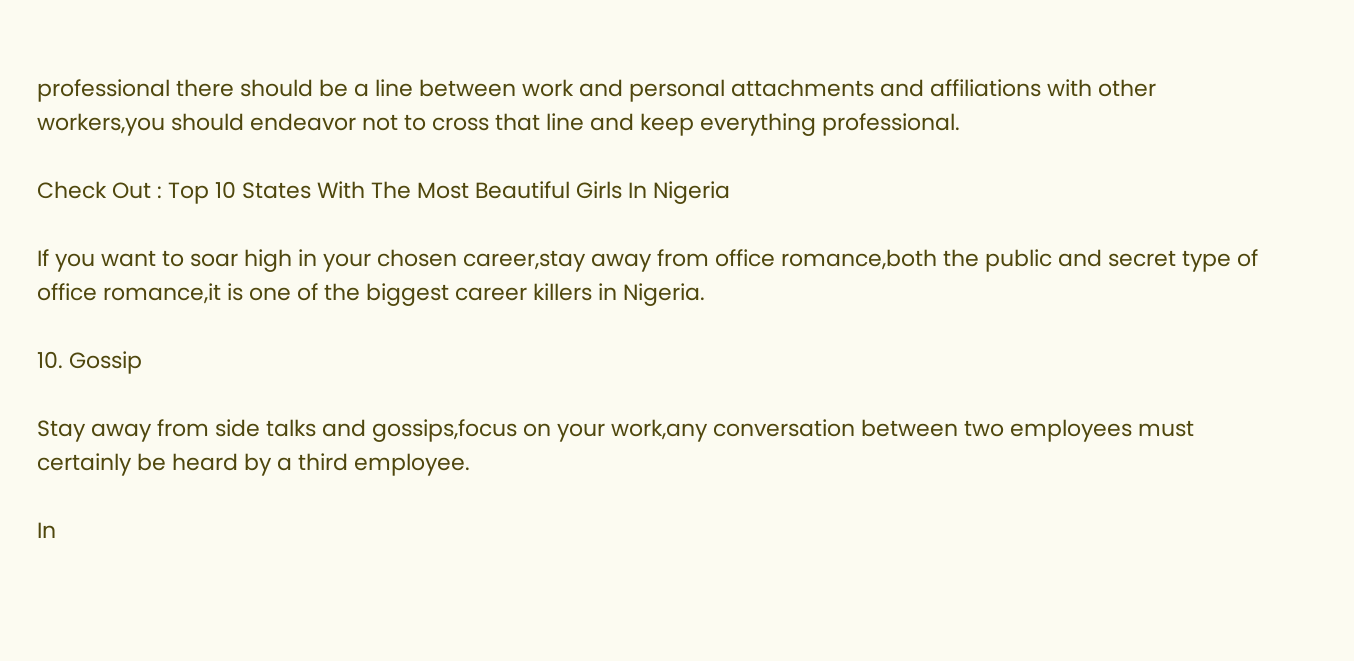professional there should be a line between work and personal attachments and affiliations with other workers,you should endeavor not to cross that line and keep everything professional.

Check Out : Top 10 States With The Most Beautiful Girls In Nigeria

If you want to soar high in your chosen career,stay away from office romance,both the public and secret type of office romance,it is one of the biggest career killers in Nigeria.

10. Gossip

Stay away from side talks and gossips,focus on your work,any conversation between two employees must certainly be heard by a third employee.

In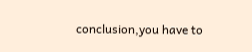conclusion,you have to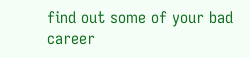find out some of your bad career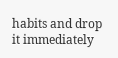habits and drop it immediately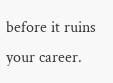before it ruins your career.